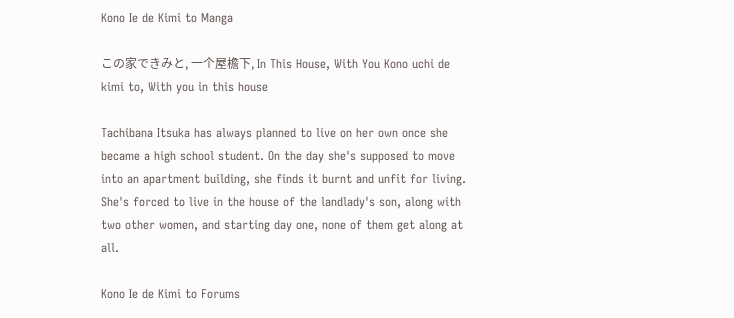Kono Ie de Kimi to Manga

この家できみと, 一个屋檐下, In This House, With You Kono uchi de kimi to, With you in this house

Tachibana Itsuka has always planned to live on her own once she became a high school student. On the day she's supposed to move into an apartment building, she finds it burnt and unfit for living. She's forced to live in the house of the landlady's son, along with two other women, and starting day one, none of them get along at all.

Kono Ie de Kimi to Forums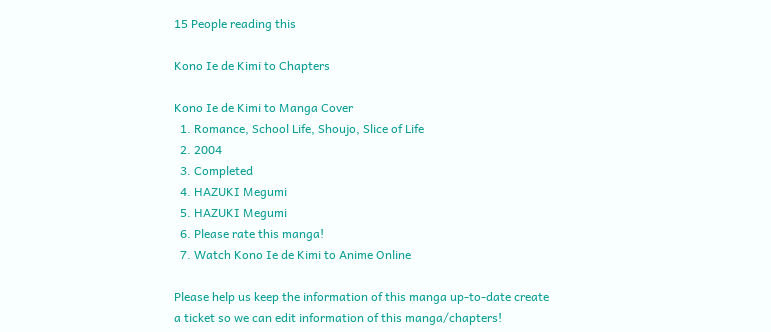15 People reading this

Kono Ie de Kimi to Chapters

Kono Ie de Kimi to Manga Cover
  1. Romance, School Life, Shoujo, Slice of Life
  2. 2004
  3. Completed
  4. HAZUKI Megumi
  5. HAZUKI Megumi
  6. Please rate this manga!
  7. Watch Kono Ie de Kimi to Anime Online

Please help us keep the information of this manga up-to-date create a ticket so we can edit information of this manga/chapters!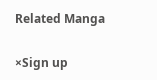Related Manga

×Sign up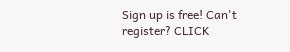Sign up is free! Can't register? CLICK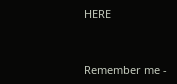HERE


Remember me -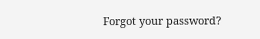Forgot your password?